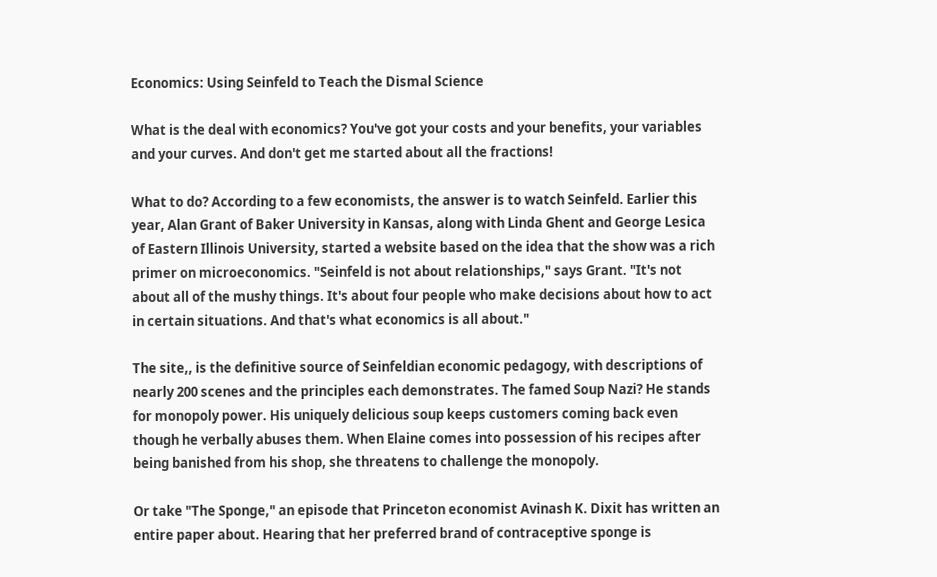Economics: Using Seinfeld to Teach the Dismal Science

What is the deal with economics? You've got your costs and your benefits, your variables and your curves. And don't get me started about all the fractions!

What to do? According to a few economists, the answer is to watch Seinfeld. Earlier this year, Alan Grant of Baker University in Kansas, along with Linda Ghent and George Lesica of Eastern Illinois University, started a website based on the idea that the show was a rich primer on microeconomics. "Seinfeld is not about relationships," says Grant. "It's not about all of the mushy things. It's about four people who make decisions about how to act in certain situations. And that's what economics is all about."

The site,, is the definitive source of Seinfeldian economic pedagogy, with descriptions of nearly 200 scenes and the principles each demonstrates. The famed Soup Nazi? He stands for monopoly power. His uniquely delicious soup keeps customers coming back even though he verbally abuses them. When Elaine comes into possession of his recipes after being banished from his shop, she threatens to challenge the monopoly.

Or take "The Sponge," an episode that Princeton economist Avinash K. Dixit has written an entire paper about. Hearing that her preferred brand of contraceptive sponge is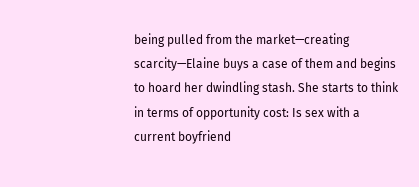being pulled from the market—creating scarcity—Elaine buys a case of them and begins to hoard her dwindling stash. She starts to think in terms of opportunity cost: Is sex with a current boyfriend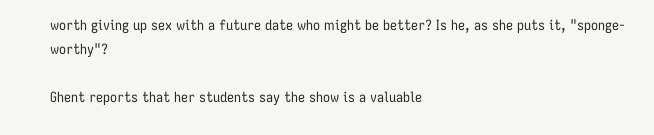worth giving up sex with a future date who might be better? Is he, as she puts it, "sponge-worthy"?

Ghent reports that her students say the show is a valuable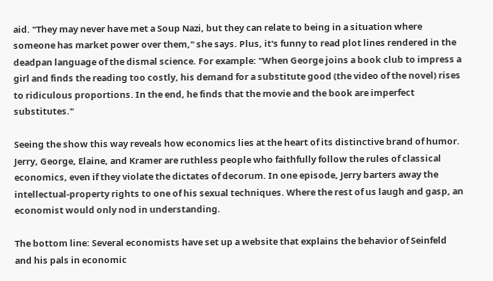aid. "They may never have met a Soup Nazi, but they can relate to being in a situation where someone has market power over them," she says. Plus, it's funny to read plot lines rendered in the deadpan language of the dismal science. For example: "When George joins a book club to impress a girl and finds the reading too costly, his demand for a substitute good (the video of the novel) rises to ridiculous proportions. In the end, he finds that the movie and the book are imperfect substitutes."

Seeing the show this way reveals how economics lies at the heart of its distinctive brand of humor. Jerry, George, Elaine, and Kramer are ruthless people who faithfully follow the rules of classical economics, even if they violate the dictates of decorum. In one episode, Jerry barters away the intellectual-property rights to one of his sexual techniques. Where the rest of us laugh and gasp, an economist would only nod in understanding.

The bottom line: Several economists have set up a website that explains the behavior of Seinfeld and his pals in economic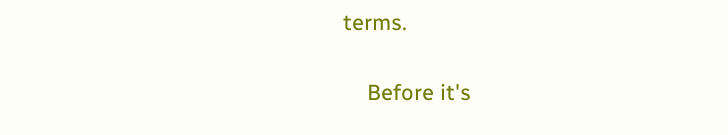terms.

    Before it's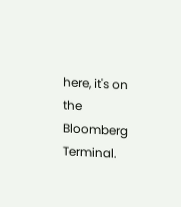here, it's on the Bloomberg Terminal.